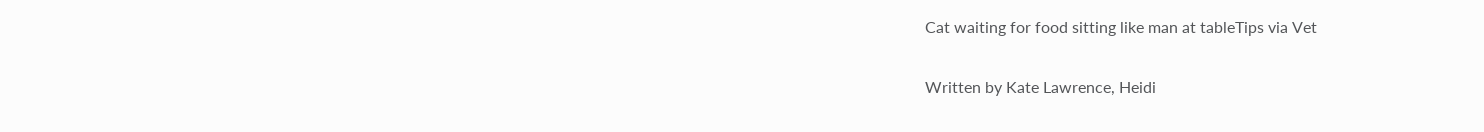Cat waiting for food sitting like man at tableTips via Vet

Written by Kate Lawrence, Heidi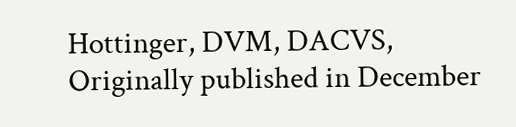Hottinger, DVM, DACVS,
Originally published in December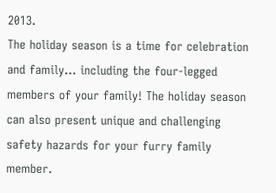2013.
The holiday season is a time for celebration and family… including the four-legged members of your family! The holiday season can also present unique and challenging safety hazards for your furry family member.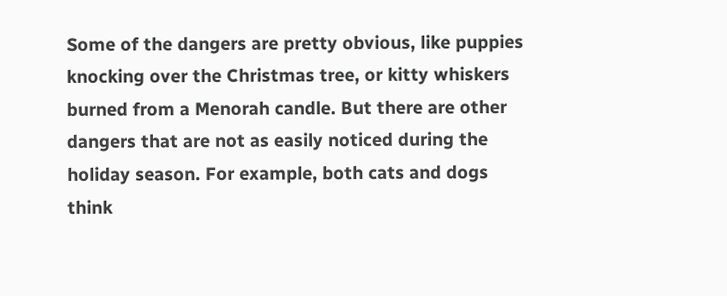Some of the dangers are pretty obvious, like puppies knocking over the Christmas tree, or kitty whiskers burned from a Menorah candle. But there are other dangers that are not as easily noticed during the holiday season. For example, both cats and dogs think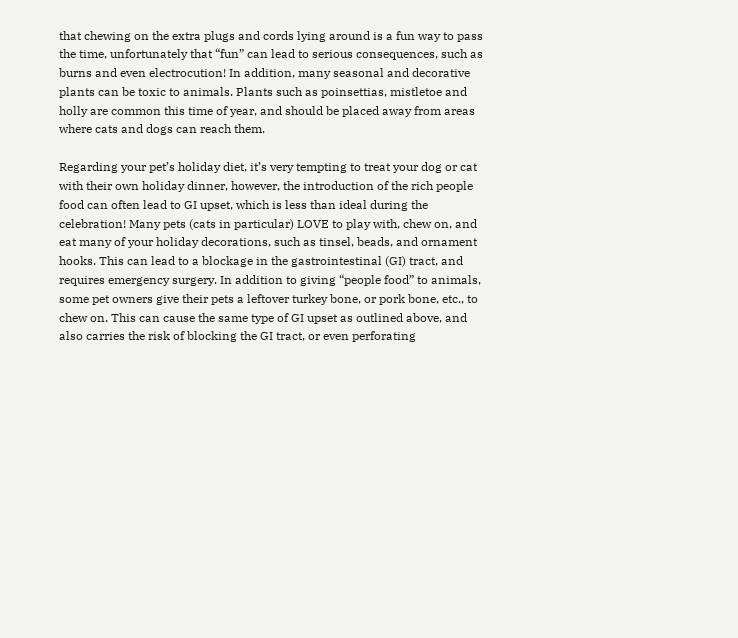that chewing on the extra plugs and cords lying around is a fun way to pass the time, unfortunately that “fun” can lead to serious consequences, such as burns and even electrocution! In addition, many seasonal and decorative plants can be toxic to animals. Plants such as poinsettias, mistletoe and holly are common this time of year, and should be placed away from areas where cats and dogs can reach them.

Regarding your pet’s holiday diet, it’s very tempting to treat your dog or cat with their own holiday dinner, however, the introduction of the rich people food can often lead to GI upset, which is less than ideal during the celebration! Many pets (cats in particular) LOVE to play with, chew on, and eat many of your holiday decorations, such as tinsel, beads, and ornament hooks. This can lead to a blockage in the gastrointestinal (GI) tract, and requires emergency surgery. In addition to giving “people food” to animals, some pet owners give their pets a leftover turkey bone, or pork bone, etc., to chew on. This can cause the same type of GI upset as outlined above, and also carries the risk of blocking the GI tract, or even perforating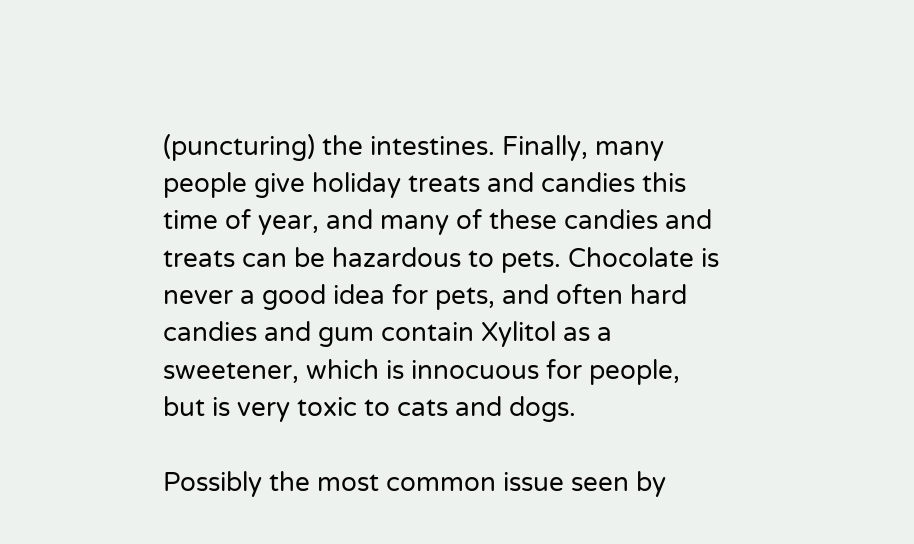(puncturing) the intestines. Finally, many people give holiday treats and candies this time of year, and many of these candies and treats can be hazardous to pets. Chocolate is never a good idea for pets, and often hard candies and gum contain Xylitol as a sweetener, which is innocuous for people, but is very toxic to cats and dogs.

Possibly the most common issue seen by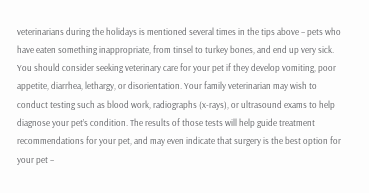veterinarians during the holidays is mentioned several times in the tips above – pets who have eaten something inappropriate, from tinsel to turkey bones, and end up very sick. You should consider seeking veterinary care for your pet if they develop vomiting, poor appetite, diarrhea, lethargy, or disorientation. Your family veterinarian may wish to conduct testing such as blood work, radiographs (x-rays), or ultrasound exams to help diagnose your pet’s condition. The results of those tests will help guide treatment recommendations for your pet, and may even indicate that surgery is the best option for your pet –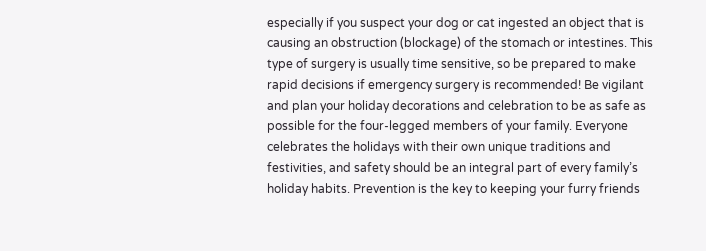especially if you suspect your dog or cat ingested an object that is causing an obstruction (blockage) of the stomach or intestines. This type of surgery is usually time sensitive, so be prepared to make rapid decisions if emergency surgery is recommended! Be vigilant and plan your holiday decorations and celebration to be as safe as possible for the four-legged members of your family. Everyone celebrates the holidays with their own unique traditions and festivities, and safety should be an integral part of every family’s holiday habits. Prevention is the key to keeping your furry friends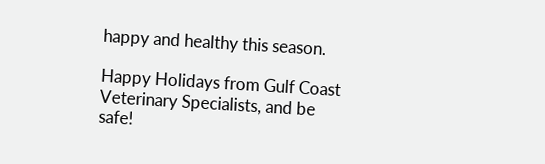happy and healthy this season.

Happy Holidays from Gulf Coast Veterinary Specialists, and be safe!